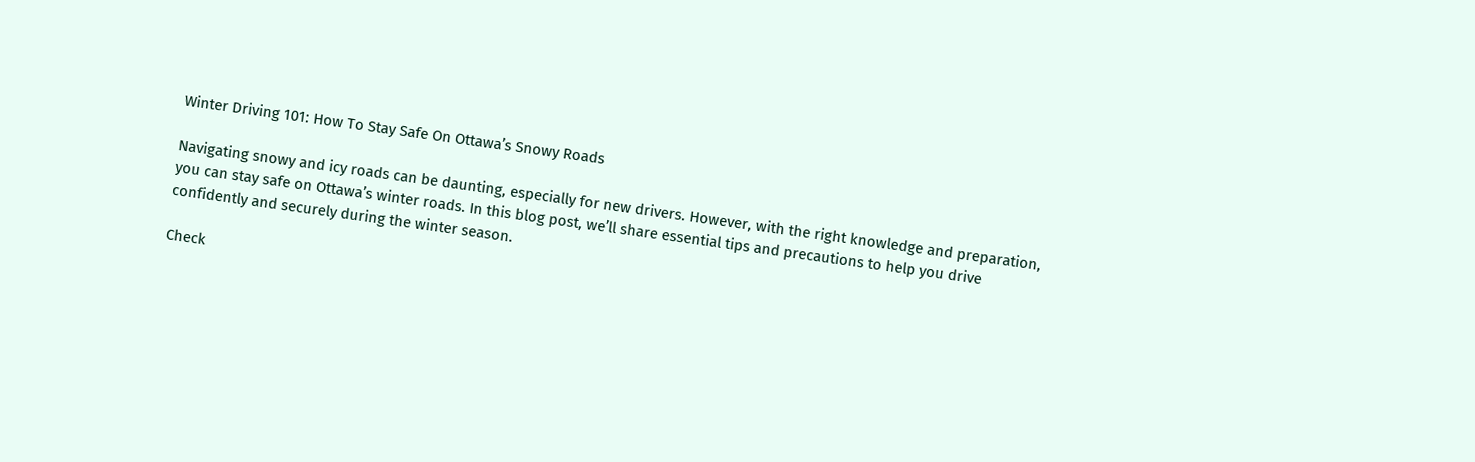Winter Driving 101: How To Stay Safe On Ottawa’s Snowy Roads

Navigating snowy and icy roads can be daunting, especially for new drivers. However, with the right knowledge and preparation, you can stay safe on Ottawa’s winter roads. In this blog post, we’ll share essential tips and precautions to help you drive confidently and securely during the winter season.

Check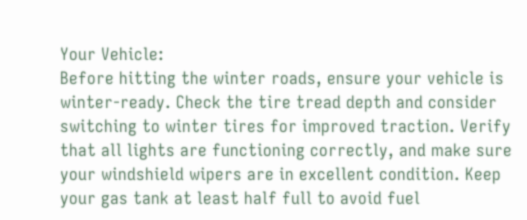Your Vehicle:
Before hitting the winter roads, ensure your vehicle is winter-ready. Check the tire tread depth and consider switching to winter tires for improved traction. Verify that all lights are functioning correctly, and make sure your windshield wipers are in excellent condition. Keep your gas tank at least half full to avoid fuel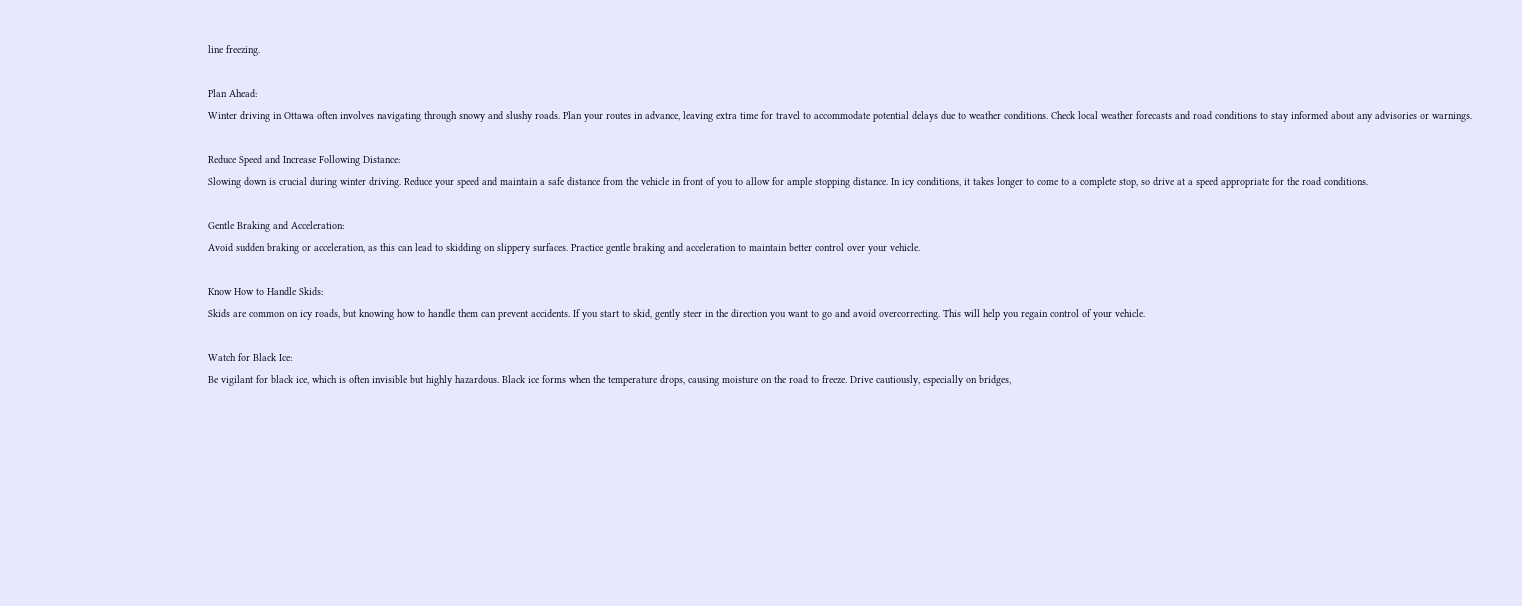line freezing.

Plan Ahead:
Winter driving in Ottawa often involves navigating through snowy and slushy roads. Plan your routes in advance, leaving extra time for travel to accommodate potential delays due to weather conditions. Check local weather forecasts and road conditions to stay informed about any advisories or warnings.

Reduce Speed and Increase Following Distance:
Slowing down is crucial during winter driving. Reduce your speed and maintain a safe distance from the vehicle in front of you to allow for ample stopping distance. In icy conditions, it takes longer to come to a complete stop, so drive at a speed appropriate for the road conditions.

Gentle Braking and Acceleration:
Avoid sudden braking or acceleration, as this can lead to skidding on slippery surfaces. Practice gentle braking and acceleration to maintain better control over your vehicle.

Know How to Handle Skids:
Skids are common on icy roads, but knowing how to handle them can prevent accidents. If you start to skid, gently steer in the direction you want to go and avoid overcorrecting. This will help you regain control of your vehicle.

Watch for Black Ice:
Be vigilant for black ice, which is often invisible but highly hazardous. Black ice forms when the temperature drops, causing moisture on the road to freeze. Drive cautiously, especially on bridges,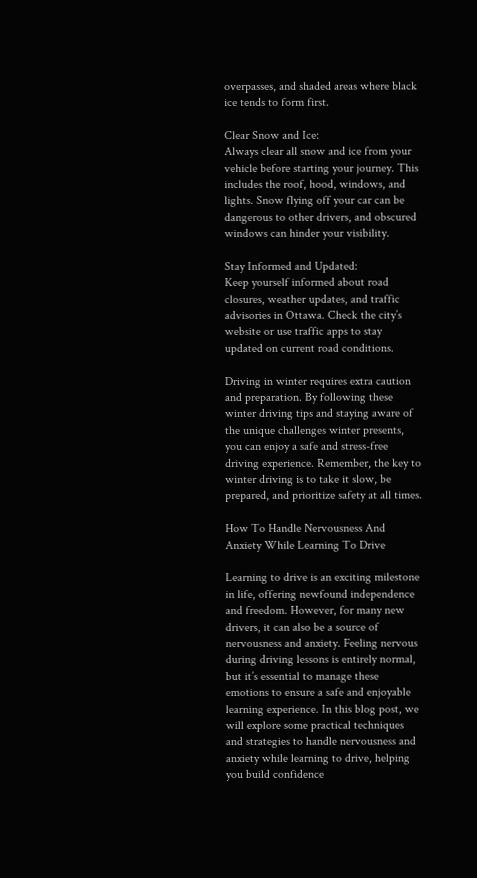overpasses, and shaded areas where black ice tends to form first.

Clear Snow and Ice:
Always clear all snow and ice from your vehicle before starting your journey. This includes the roof, hood, windows, and lights. Snow flying off your car can be dangerous to other drivers, and obscured windows can hinder your visibility.

Stay Informed and Updated:
Keep yourself informed about road closures, weather updates, and traffic advisories in Ottawa. Check the city’s website or use traffic apps to stay updated on current road conditions.

Driving in winter requires extra caution and preparation. By following these winter driving tips and staying aware of the unique challenges winter presents, you can enjoy a safe and stress-free driving experience. Remember, the key to winter driving is to take it slow, be prepared, and prioritize safety at all times.

How To Handle Nervousness And Anxiety While Learning To Drive

Learning to drive is an exciting milestone in life, offering newfound independence and freedom. However, for many new drivers, it can also be a source of nervousness and anxiety. Feeling nervous during driving lessons is entirely normal, but it’s essential to manage these emotions to ensure a safe and enjoyable learning experience. In this blog post, we will explore some practical techniques and strategies to handle nervousness and anxiety while learning to drive, helping you build confidence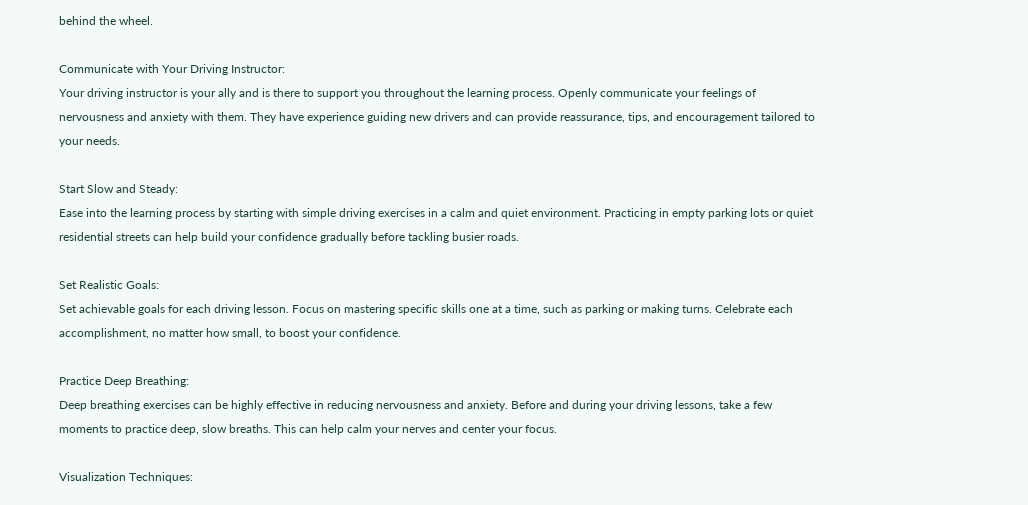behind the wheel.

Communicate with Your Driving Instructor:
Your driving instructor is your ally and is there to support you throughout the learning process. Openly communicate your feelings of nervousness and anxiety with them. They have experience guiding new drivers and can provide reassurance, tips, and encouragement tailored to your needs.

Start Slow and Steady:
Ease into the learning process by starting with simple driving exercises in a calm and quiet environment. Practicing in empty parking lots or quiet residential streets can help build your confidence gradually before tackling busier roads.

Set Realistic Goals:
Set achievable goals for each driving lesson. Focus on mastering specific skills one at a time, such as parking or making turns. Celebrate each accomplishment, no matter how small, to boost your confidence.

Practice Deep Breathing:
Deep breathing exercises can be highly effective in reducing nervousness and anxiety. Before and during your driving lessons, take a few moments to practice deep, slow breaths. This can help calm your nerves and center your focus.

Visualization Techniques: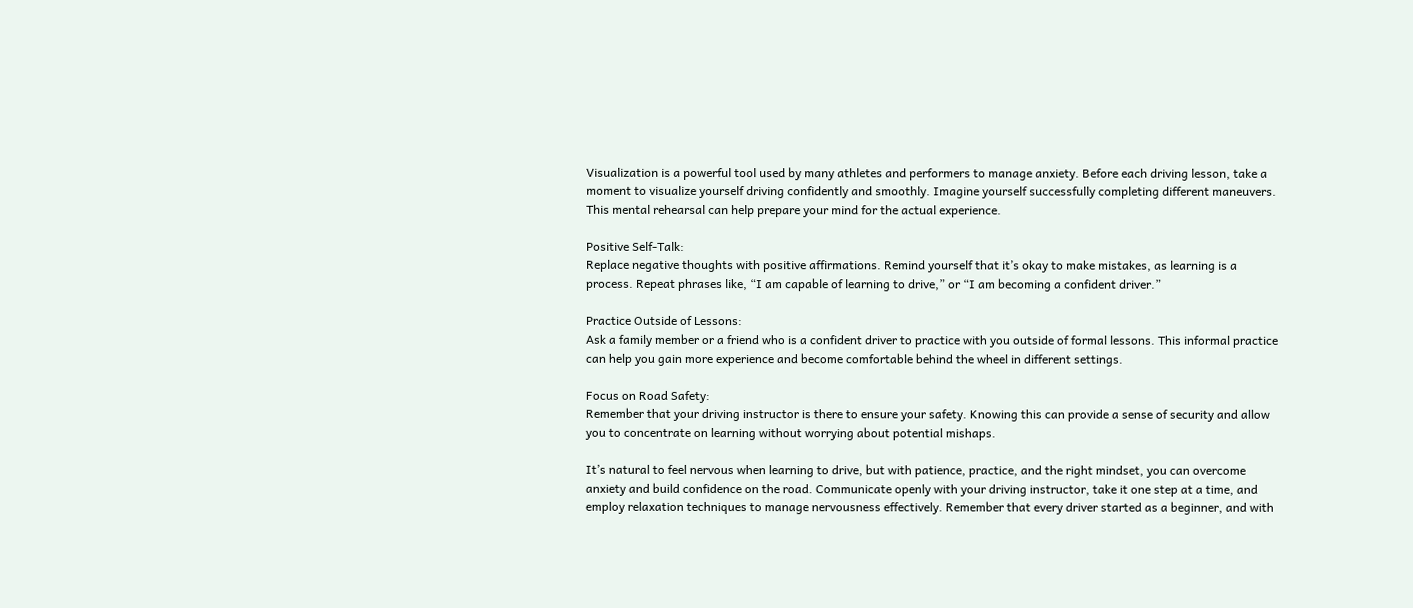Visualization is a powerful tool used by many athletes and performers to manage anxiety. Before each driving lesson, take a moment to visualize yourself driving confidently and smoothly. Imagine yourself successfully completing different maneuvers. This mental rehearsal can help prepare your mind for the actual experience.

Positive Self-Talk:
Replace negative thoughts with positive affirmations. Remind yourself that it’s okay to make mistakes, as learning is a process. Repeat phrases like, “I am capable of learning to drive,” or “I am becoming a confident driver.”

Practice Outside of Lessons:
Ask a family member or a friend who is a confident driver to practice with you outside of formal lessons. This informal practice can help you gain more experience and become comfortable behind the wheel in different settings.

Focus on Road Safety:
Remember that your driving instructor is there to ensure your safety. Knowing this can provide a sense of security and allow you to concentrate on learning without worrying about potential mishaps.

It’s natural to feel nervous when learning to drive, but with patience, practice, and the right mindset, you can overcome anxiety and build confidence on the road. Communicate openly with your driving instructor, take it one step at a time, and employ relaxation techniques to manage nervousness effectively. Remember that every driver started as a beginner, and with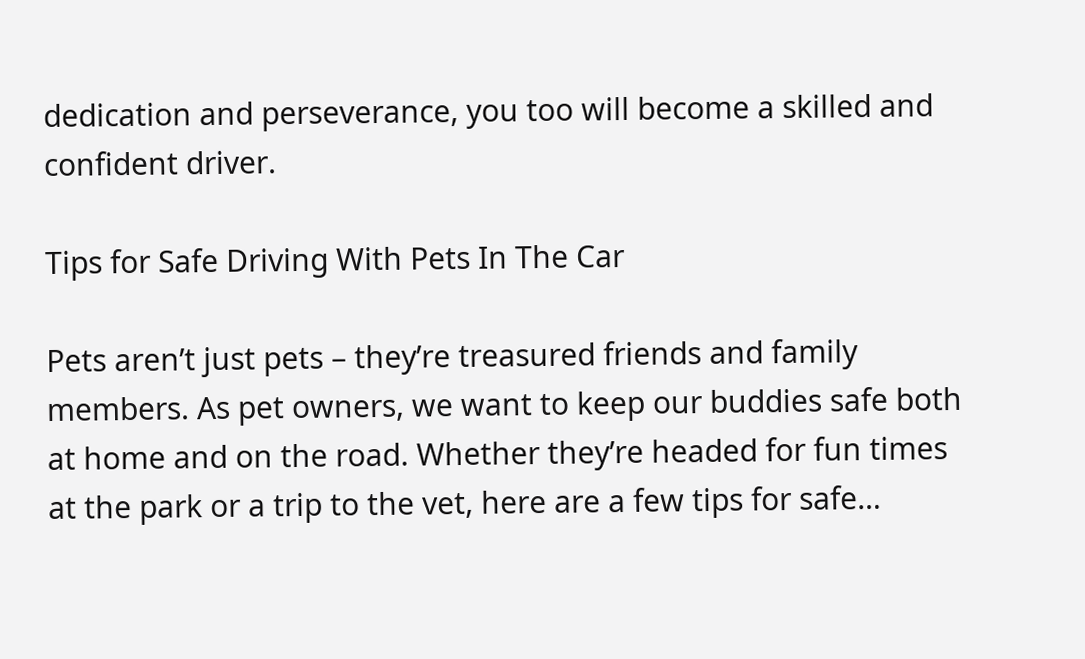dedication and perseverance, you too will become a skilled and confident driver.

Tips for Safe Driving With Pets In The Car

Pets aren’t just pets – they’re treasured friends and family members. As pet owners, we want to keep our buddies safe both at home and on the road. Whether they’re headed for fun times at the park or a trip to the vet, here are a few tips for safe…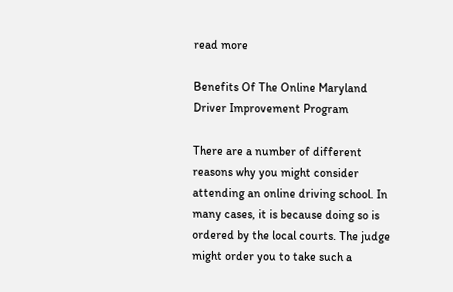read more

Benefits Of The Online Maryland Driver Improvement Program

There are a number of different reasons why you might consider attending an online driving school. In many cases, it is because doing so is ordered by the local courts. The judge might order you to take such a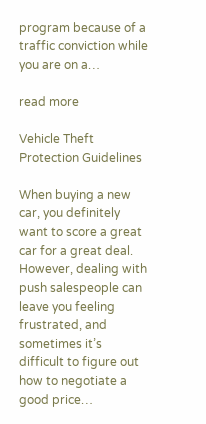program because of a traffic conviction while you are on a…

read more

Vehicle Theft Protection Guidelines

When buying a new car, you definitely want to score a great car for a great deal. However, dealing with push salespeople can leave you feeling frustrated, and sometimes it’s difficult to figure out how to negotiate a good price…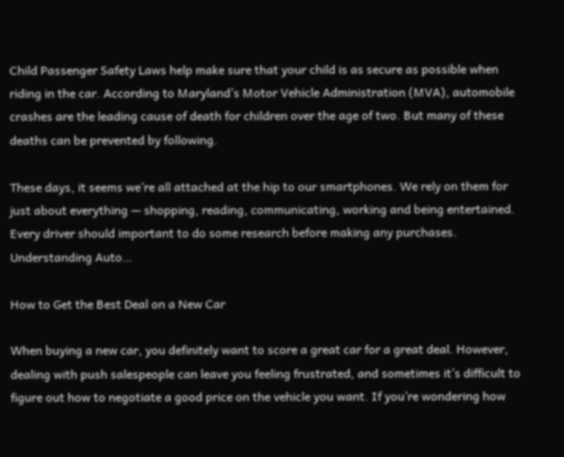Child Passenger Safety Laws help make sure that your child is as secure as possible when riding in the car. According to Maryland’s Motor Vehicle Administration (MVA), automobile crashes are the leading cause of death for children over the age of two. But many of these deaths can be prevented by following.

These days, it seems we’re all attached at the hip to our smartphones. We rely on them for just about everything — shopping, reading, communicating, working and being entertained. Every driver should important to do some research before making any purchases. Understanding Auto…

How to Get the Best Deal on a New Car

When buying a new car, you definitely want to score a great car for a great deal. However, dealing with push salespeople can leave you feeling frustrated, and sometimes it’s difficult to figure out how to negotiate a good price on the vehicle you want. If you’re wondering how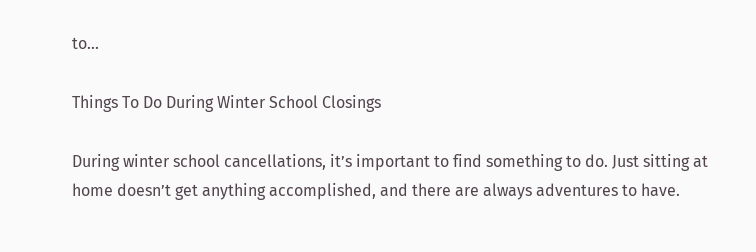to…

Things To Do During Winter School Closings

During winter school cancellations, it’s important to find something to do. Just sitting at home doesn’t get anything accomplished, and there are always adventures to have.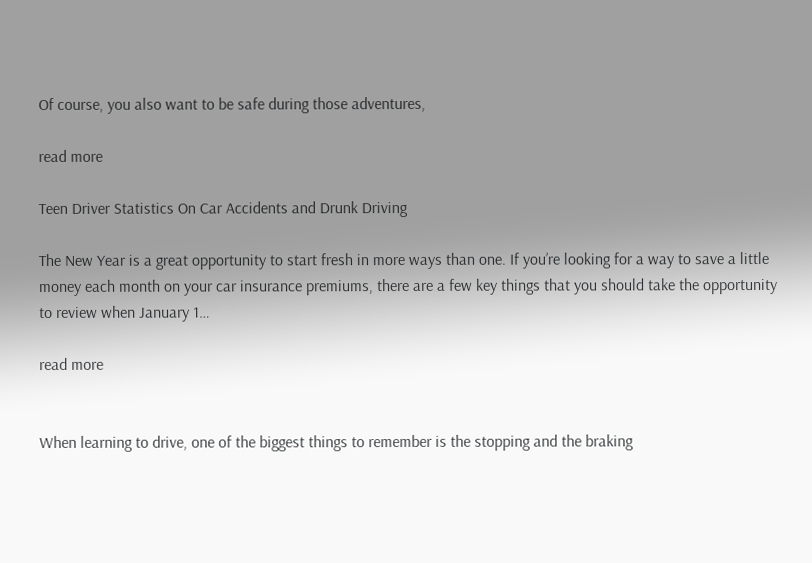Of course, you also want to be safe during those adventures,

read more

Teen Driver Statistics On Car Accidents and Drunk Driving

The New Year is a great opportunity to start fresh in more ways than one. If you’re looking for a way to save a little money each month on your car insurance premiums, there are a few key things that you should take the opportunity to review when January 1…

read more


When learning to drive, one of the biggest things to remember is the stopping and the braking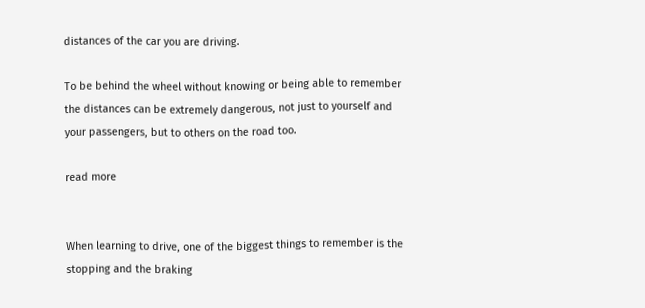distances of the car you are driving.

To be behind the wheel without knowing or being able to remember the distances can be extremely dangerous, not just to yourself and your passengers, but to others on the road too.

read more


When learning to drive, one of the biggest things to remember is the stopping and the braking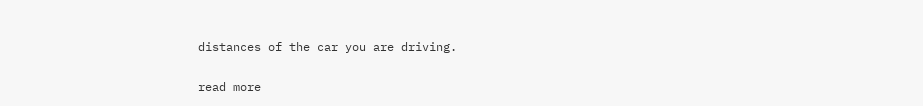distances of the car you are driving.

read more